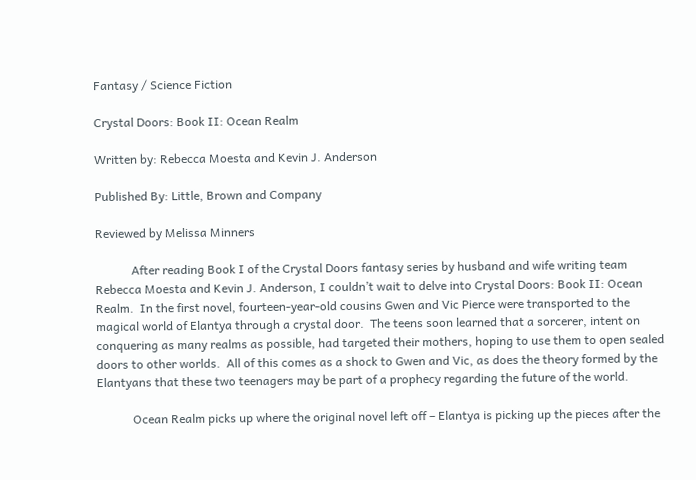Fantasy / Science Fiction

Crystal Doors: Book II: Ocean Realm

Written by: Rebecca Moesta and Kevin J. Anderson

Published By: Little, Brown and Company

Reviewed by Melissa Minners

            After reading Book I of the Crystal Doors fantasy series by husband and wife writing team Rebecca Moesta and Kevin J. Anderson, I couldn’t wait to delve into Crystal Doors: Book II: Ocean Realm.  In the first novel, fourteen-year-old cousins Gwen and Vic Pierce were transported to the magical world of Elantya through a crystal door.  The teens soon learned that a sorcerer, intent on conquering as many realms as possible, had targeted their mothers, hoping to use them to open sealed doors to other worlds.  All of this comes as a shock to Gwen and Vic, as does the theory formed by the Elantyans that these two teenagers may be part of a prophecy regarding the future of the world.

            Ocean Realm picks up where the original novel left off – Elantya is picking up the pieces after the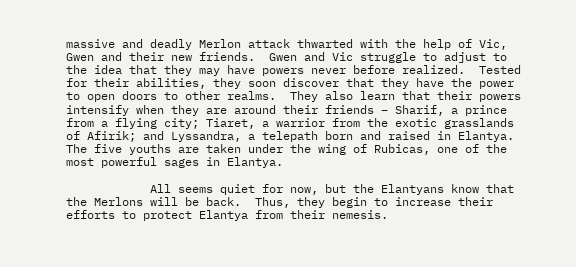massive and deadly Merlon attack thwarted with the help of Vic, Gwen and their new friends.  Gwen and Vic struggle to adjust to the idea that they may have powers never before realized.  Tested for their abilities, they soon discover that they have the power to open doors to other realms.  They also learn that their powers intensify when they are around their friends – Sharif, a prince from a flying city; Tiaret, a warrior from the exotic grasslands of Afirik; and Lyssandra, a telepath born and raised in Elantya.  The five youths are taken under the wing of Rubicas, one of the most powerful sages in Elantya.

            All seems quiet for now, but the Elantyans know that the Merlons will be back.  Thus, they begin to increase their efforts to protect Elantya from their nemesis.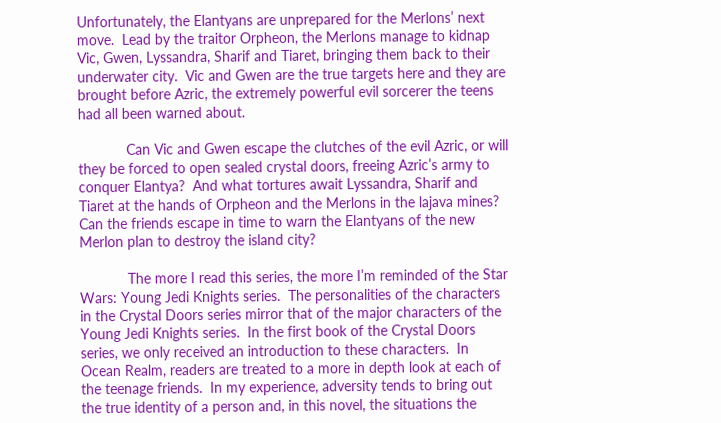Unfortunately, the Elantyans are unprepared for the Merlons’ next move.  Lead by the traitor Orpheon, the Merlons manage to kidnap Vic, Gwen, Lyssandra, Sharif and Tiaret, bringing them back to their underwater city.  Vic and Gwen are the true targets here and they are brought before Azric, the extremely powerful evil sorcerer the teens had all been warned about.

            Can Vic and Gwen escape the clutches of the evil Azric, or will they be forced to open sealed crystal doors, freeing Azric’s army to conquer Elantya?  And what tortures await Lyssandra, Sharif and Tiaret at the hands of Orpheon and the Merlons in the lajava mines?  Can the friends escape in time to warn the Elantyans of the new Merlon plan to destroy the island city?

            The more I read this series, the more I’m reminded of the Star Wars: Young Jedi Knights series.  The personalities of the characters in the Crystal Doors series mirror that of the major characters of the Young Jedi Knights series.  In the first book of the Crystal Doors series, we only received an introduction to these characters.  In Ocean Realm, readers are treated to a more in depth look at each of the teenage friends.  In my experience, adversity tends to bring out the true identity of a person and, in this novel, the situations the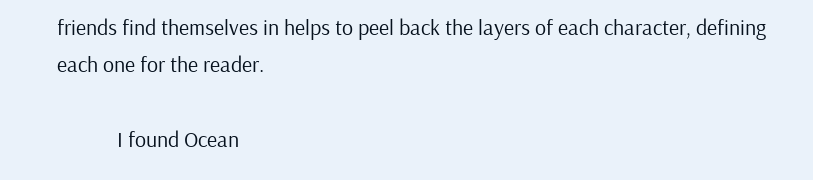friends find themselves in helps to peel back the layers of each character, defining each one for the reader.

            I found Ocean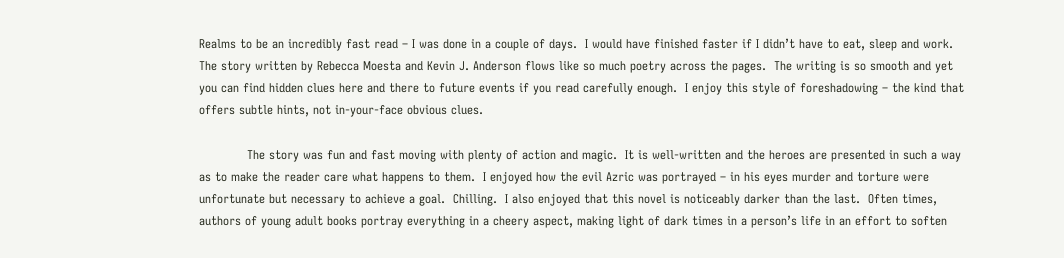Realms to be an incredibly fast read – I was done in a couple of days.  I would have finished faster if I didn’t have to eat, sleep and work.  The story written by Rebecca Moesta and Kevin J. Anderson flows like so much poetry across the pages.  The writing is so smooth and yet you can find hidden clues here and there to future events if you read carefully enough.  I enjoy this style of foreshadowing – the kind that offers subtle hints, not in-your-face obvious clues.

            The story was fun and fast moving with plenty of action and magic.  It is well-written and the heroes are presented in such a way as to make the reader care what happens to them.  I enjoyed how the evil Azric was portrayed – in his eyes murder and torture were unfortunate but necessary to achieve a goal.  Chilling.  I also enjoyed that this novel is noticeably darker than the last.  Often times, authors of young adult books portray everything in a cheery aspect, making light of dark times in a person’s life in an effort to soften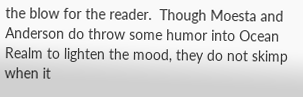the blow for the reader.  Though Moesta and Anderson do throw some humor into Ocean Realm to lighten the mood, they do not skimp when it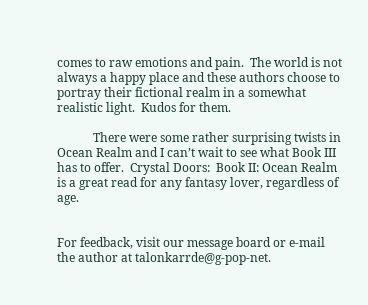comes to raw emotions and pain.  The world is not always a happy place and these authors choose to portray their fictional realm in a somewhat realistic light.  Kudos for them.

            There were some rather surprising twists in Ocean Realm and I can’t wait to see what Book III has to offer.  Crystal Doors:  Book II: Ocean Realm is a great read for any fantasy lover, regardless of age.


For feedback, visit our message board or e-mail the author at talonkarrde@g-pop-net.